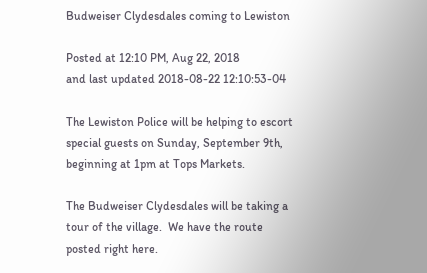Budweiser Clydesdales coming to Lewiston

Posted at 12:10 PM, Aug 22, 2018
and last updated 2018-08-22 12:10:53-04

The Lewiston Police will be helping to escort special guests on Sunday, September 9th, beginning at 1pm at Tops Markets.

The Budweiser Clydesdales will be taking a tour of the village.  We have the route posted right here.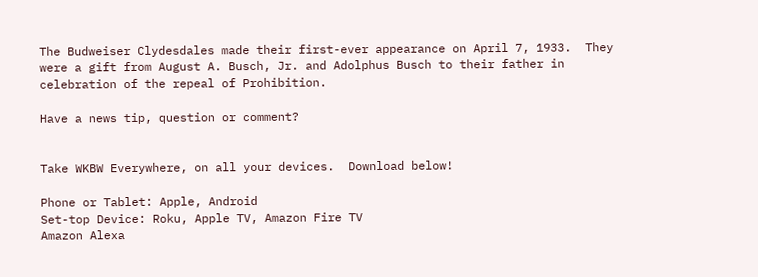The Budweiser Clydesdales made their first-ever appearance on April 7, 1933.  They were a gift from August A. Busch, Jr. and Adolphus Busch to their father in celebration of the repeal of Prohibition.

Have a news tip, question or comment?


Take WKBW Everywhere, on all your devices.  Download below!

Phone or Tablet: Apple, Android
Set-top Device: Roku, Apple TV, Amazon Fire TV
Amazon Alexa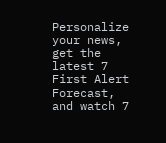Personalize your news, get the latest 7 First Alert Forecast, and watch 7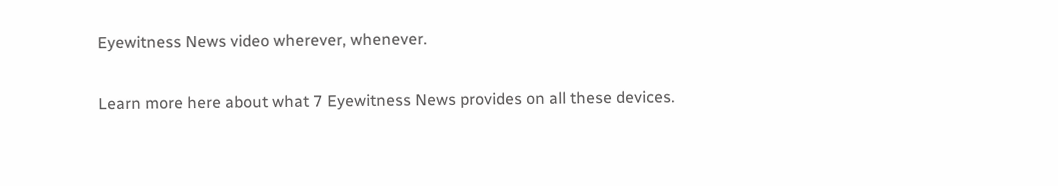Eyewitness News video wherever, whenever.

Learn more here about what 7 Eyewitness News provides on all these devices.